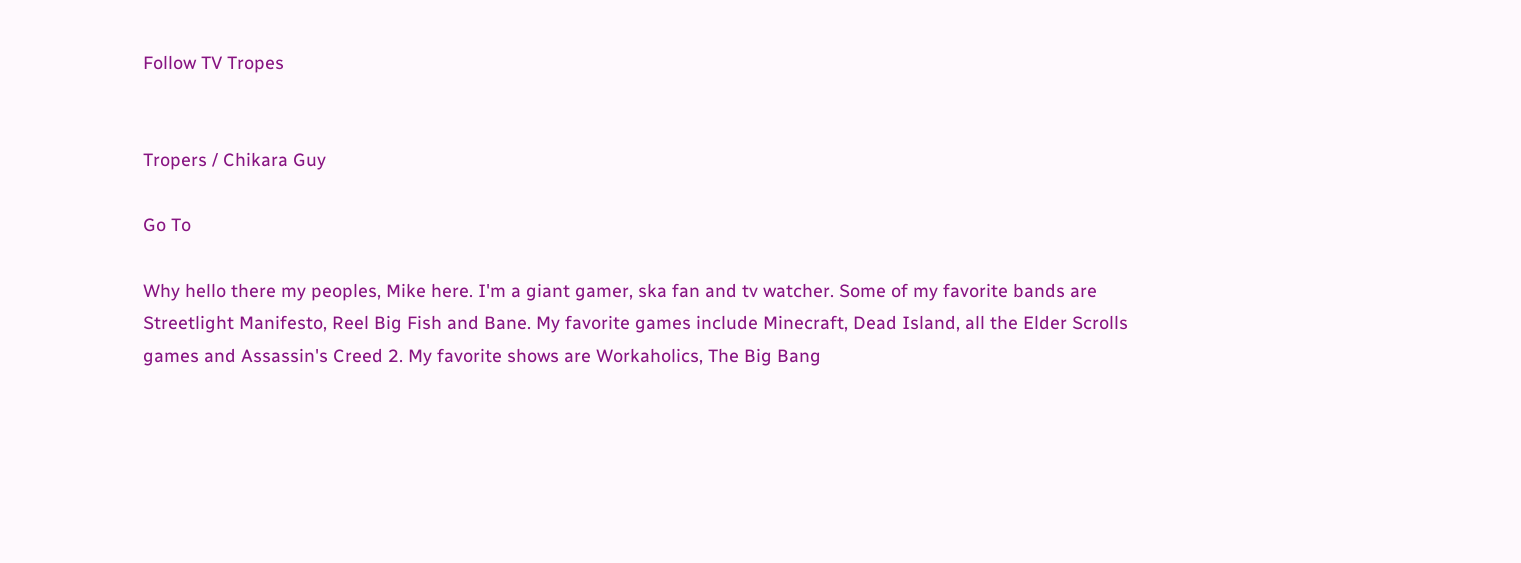Follow TV Tropes


Tropers / Chikara Guy

Go To

Why hello there my peoples, Mike here. I'm a giant gamer, ska fan and tv watcher. Some of my favorite bands are Streetlight Manifesto, Reel Big Fish and Bane. My favorite games include Minecraft, Dead Island, all the Elder Scrolls games and Assassin's Creed 2. My favorite shows are Workaholics, The Big Bang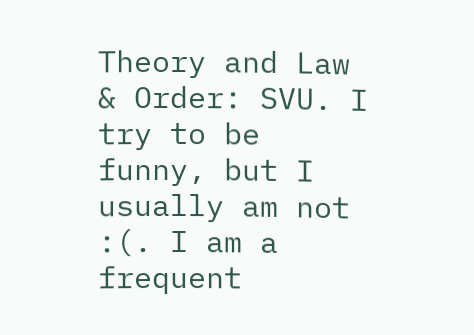Theory and Law & Order: SVU. I try to be funny, but I usually am not :(. I am a frequent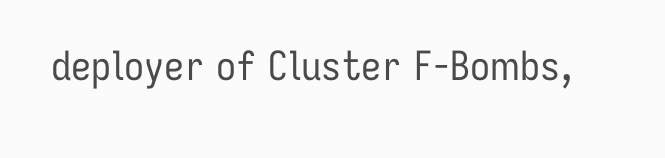deployer of Cluster F-Bombs,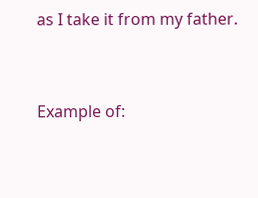as I take it from my father.


Example of: